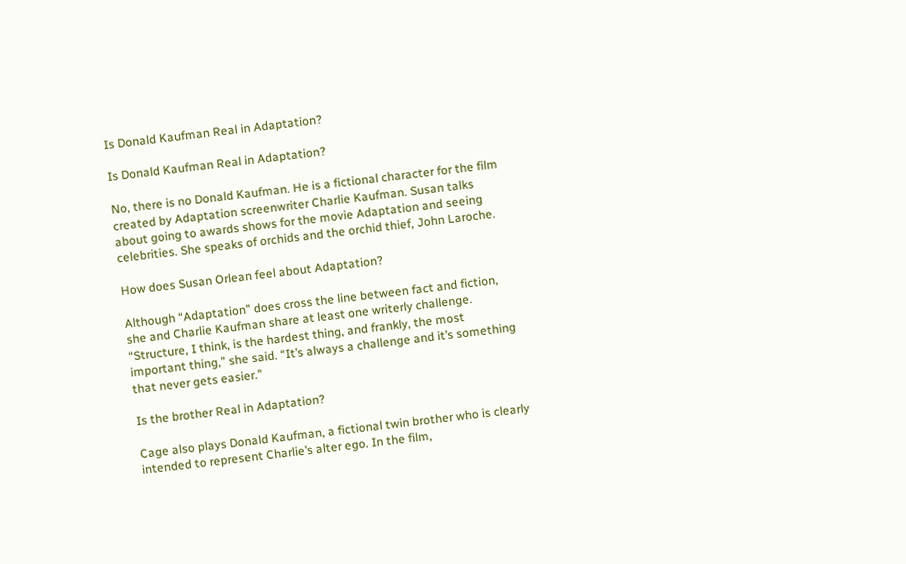Is Donald Kaufman Real in Adaptation?

Is Donald Kaufman Real in Adaptation?

No, there is no Donald Kaufman. He is a fictional character for the film created by Adaptation screenwriter Charlie Kaufman. Susan talks about going to awards shows for the movie Adaptation and seeing celebrities. She speaks of orchids and the orchid thief, John Laroche.

How does Susan Orlean feel about Adaptation?

Although “Adaptation” does cross the line between fact and fiction, she and Charlie Kaufman share at least one writerly challenge. “Structure, I think, is the hardest thing, and frankly, the most important thing,” she said. “It’s always a challenge and it’s something that never gets easier.”

Is the brother Real in Adaptation?

Cage also plays Donald Kaufman, a fictional twin brother who is clearly intended to represent Charlie’s alter ego. In the film,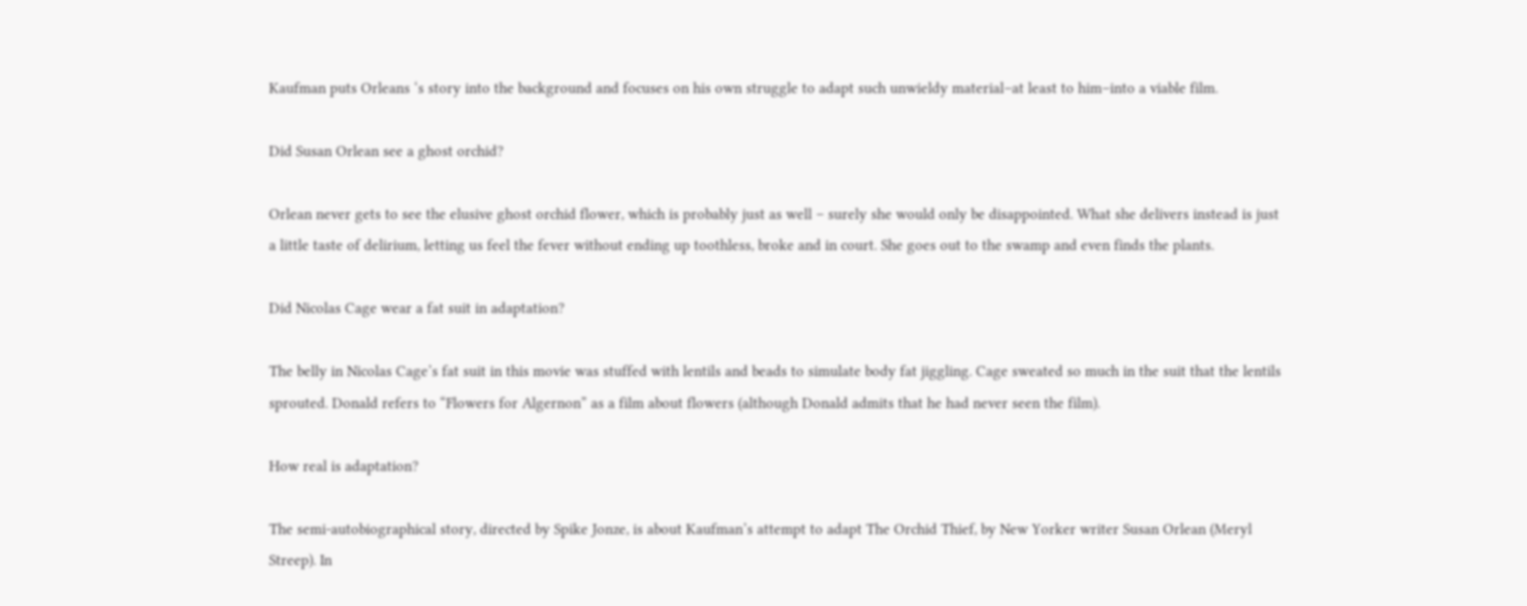Kaufman puts Orleans ‘s story into the background and focuses on his own struggle to adapt such unwieldy material–at least to him–into a viable film.

Did Susan Orlean see a ghost orchid?

Orlean never gets to see the elusive ghost orchid flower, which is probably just as well – surely she would only be disappointed. What she delivers instead is just a little taste of delirium, letting us feel the fever without ending up toothless, broke and in court. She goes out to the swamp and even finds the plants.

Did Nicolas Cage wear a fat suit in adaptation?

The belly in Nicolas Cage’s fat suit in this movie was stuffed with lentils and beads to simulate body fat jiggling. Cage sweated so much in the suit that the lentils sprouted. Donald refers to “Flowers for Algernon” as a film about flowers (although Donald admits that he had never seen the film).

How real is adaptation?

The semi-autobiographical story, directed by Spike Jonze, is about Kaufman’s attempt to adapt The Orchid Thief, by New Yorker writer Susan Orlean (Meryl Streep). In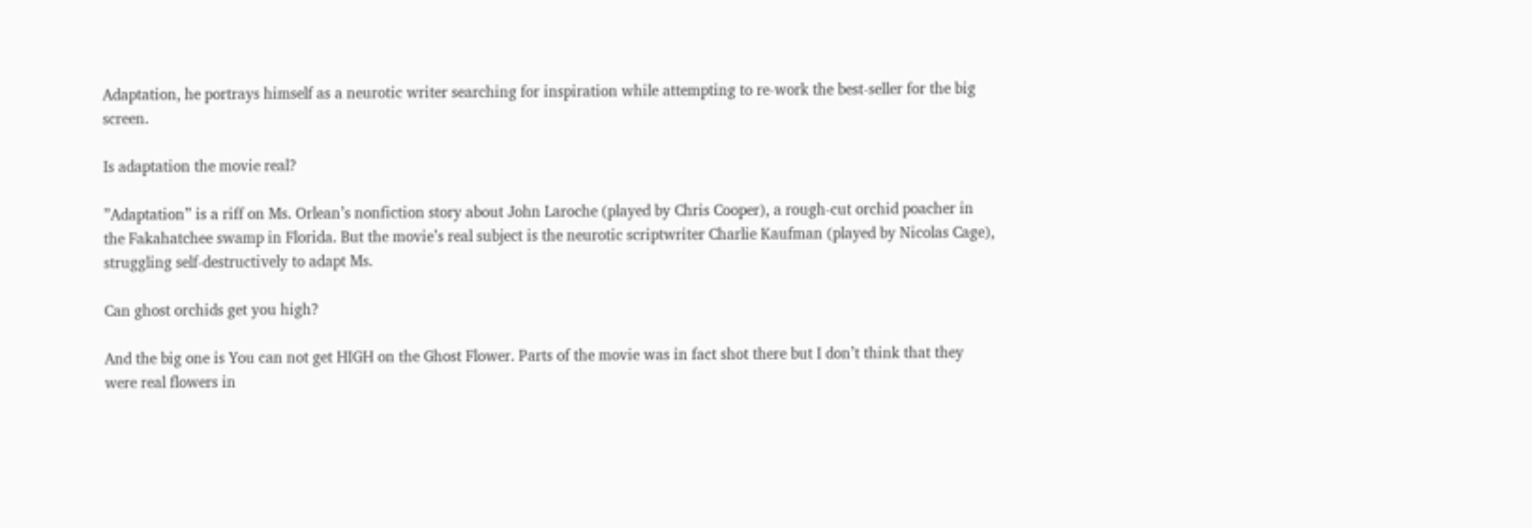Adaptation, he portrays himself as a neurotic writer searching for inspiration while attempting to re-work the best-seller for the big screen.

Is adaptation the movie real?

”Adaptation” is a riff on Ms. Orlean’s nonfiction story about John Laroche (played by Chris Cooper), a rough-cut orchid poacher in the Fakahatchee swamp in Florida. But the movie’s real subject is the neurotic scriptwriter Charlie Kaufman (played by Nicolas Cage), struggling self-destructively to adapt Ms.

Can ghost orchids get you high?

And the big one is You can not get HIGH on the Ghost Flower. Parts of the movie was in fact shot there but I don’t think that they were real flowers in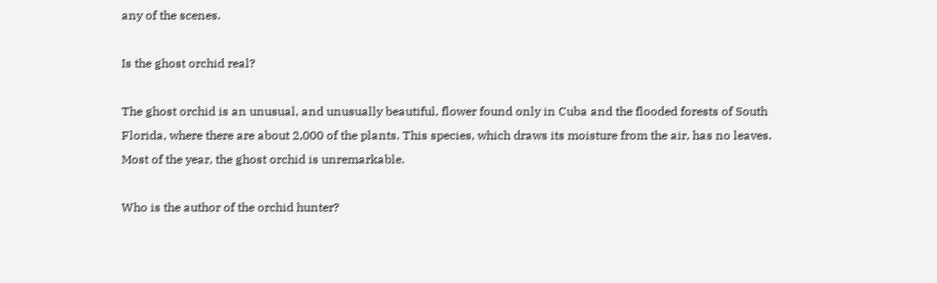any of the scenes.

Is the ghost orchid real?

The ghost orchid is an unusual, and unusually beautiful, flower found only in Cuba and the flooded forests of South Florida, where there are about 2,000 of the plants. This species, which draws its moisture from the air, has no leaves. Most of the year, the ghost orchid is unremarkable.

Who is the author of the orchid hunter?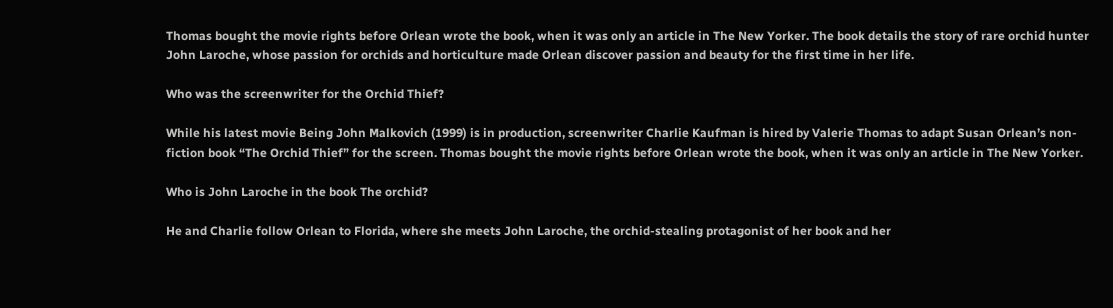Thomas bought the movie rights before Orlean wrote the book, when it was only an article in The New Yorker. The book details the story of rare orchid hunter John Laroche, whose passion for orchids and horticulture made Orlean discover passion and beauty for the first time in her life.

Who was the screenwriter for the Orchid Thief?

While his latest movie Being John Malkovich (1999) is in production, screenwriter Charlie Kaufman is hired by Valerie Thomas to adapt Susan Orlean’s non-fiction book “The Orchid Thief” for the screen. Thomas bought the movie rights before Orlean wrote the book, when it was only an article in The New Yorker.

Who is John Laroche in the book The orchid?

He and Charlie follow Orlean to Florida, where she meets John Laroche, the orchid-stealing protagonist of her book and her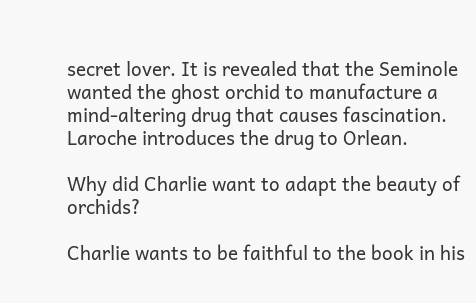secret lover. It is revealed that the Seminole wanted the ghost orchid to manufacture a mind-altering drug that causes fascination. Laroche introduces the drug to Orlean.

Why did Charlie want to adapt the beauty of orchids?

Charlie wants to be faithful to the book in his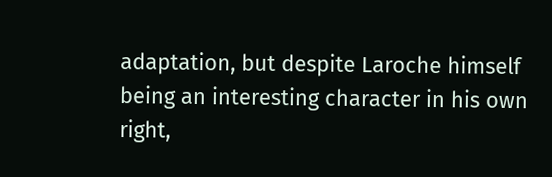adaptation, but despite Laroche himself being an interesting character in his own right,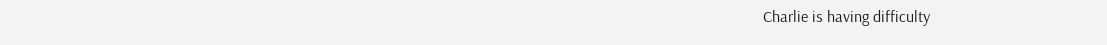Charlie is having difficulty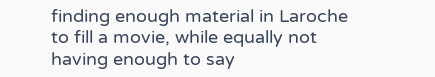finding enough material in Laroche to fill a movie, while equally not having enough to say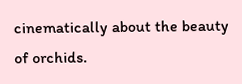cinematically about the beauty of orchids.